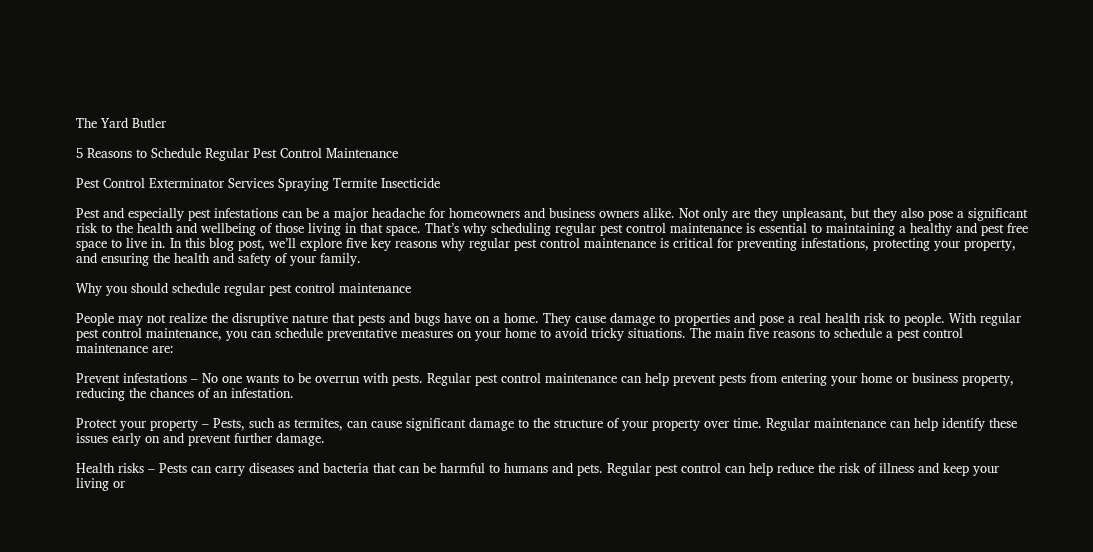The Yard Butler

5 Reasons to Schedule Regular Pest Control Maintenance

Pest Control Exterminator Services Spraying Termite Insecticide

Pest and especially pest infestations can be a major headache for homeowners and business owners alike. Not only are they unpleasant, but they also pose a significant risk to the health and wellbeing of those living in that space. That’s why scheduling regular pest control maintenance is essential to maintaining a healthy and pest free space to live in. In this blog post, we’ll explore five key reasons why regular pest control maintenance is critical for preventing infestations, protecting your property, and ensuring the health and safety of your family.

Why you should schedule regular pest control maintenance

People may not realize the disruptive nature that pests and bugs have on a home. They cause damage to properties and pose a real health risk to people. With regular pest control maintenance, you can schedule preventative measures on your home to avoid tricky situations. The main five reasons to schedule a pest control maintenance are:

Prevent infestations – No one wants to be overrun with pests. Regular pest control maintenance can help prevent pests from entering your home or business property, reducing the chances of an infestation.

Protect your property – Pests, such as termites, can cause significant damage to the structure of your property over time. Regular maintenance can help identify these issues early on and prevent further damage.

Health risks – Pests can carry diseases and bacteria that can be harmful to humans and pets. Regular pest control can help reduce the risk of illness and keep your living or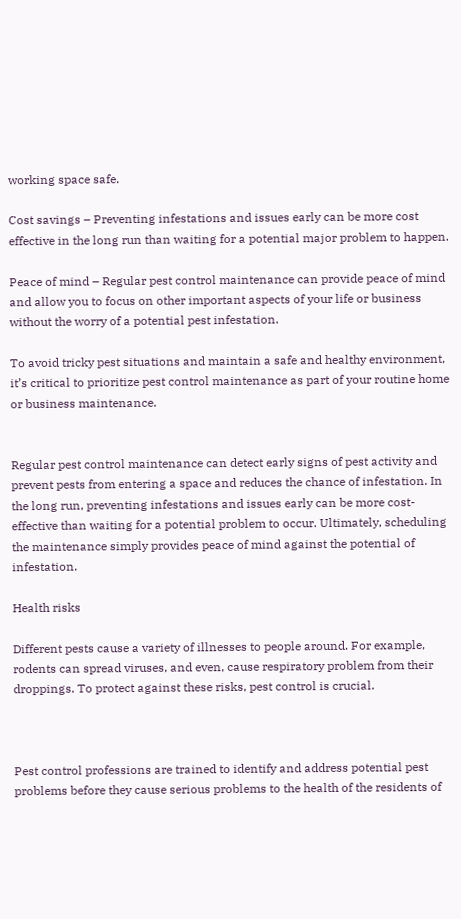working space safe.

Cost savings – Preventing infestations and issues early can be more cost effective in the long run than waiting for a potential major problem to happen.

Peace of mind – Regular pest control maintenance can provide peace of mind and allow you to focus on other important aspects of your life or business without the worry of a potential pest infestation.

To avoid tricky pest situations and maintain a safe and healthy environment, it’s critical to prioritize pest control maintenance as part of your routine home or business maintenance.


Regular pest control maintenance can detect early signs of pest activity and prevent pests from entering a space and reduces the chance of infestation. In the long run, preventing infestations and issues early can be more cost-effective than waiting for a potential problem to occur. Ultimately, scheduling the maintenance simply provides peace of mind against the potential of infestation.

Health risks

Different pests cause a variety of illnesses to people around. For example, rodents can spread viruses, and even, cause respiratory problem from their droppings. To protect against these risks, pest control is crucial.



Pest control professions are trained to identify and address potential pest problems before they cause serious problems to the health of the residents of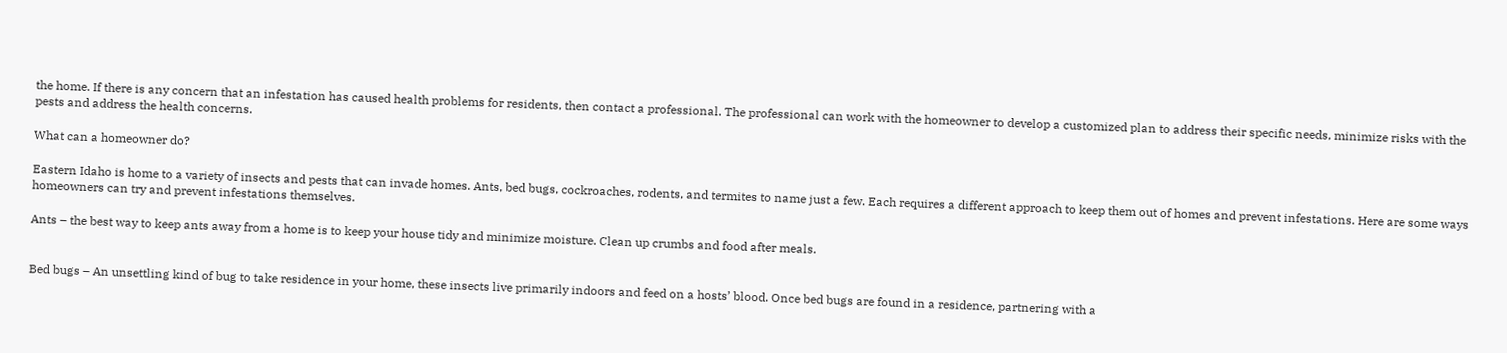the home. If there is any concern that an infestation has caused health problems for residents, then contact a professional. The professional can work with the homeowner to develop a customized plan to address their specific needs, minimize risks with the pests and address the health concerns.

What can a homeowner do?

Eastern Idaho is home to a variety of insects and pests that can invade homes. Ants, bed bugs, cockroaches, rodents, and termites to name just a few. Each requires a different approach to keep them out of homes and prevent infestations. Here are some ways homeowners can try and prevent infestations themselves.

Ants – the best way to keep ants away from a home is to keep your house tidy and minimize moisture. Clean up crumbs and food after meals.


Bed bugs – An unsettling kind of bug to take residence in your home, these insects live primarily indoors and feed on a hosts’ blood. Once bed bugs are found in a residence, partnering with a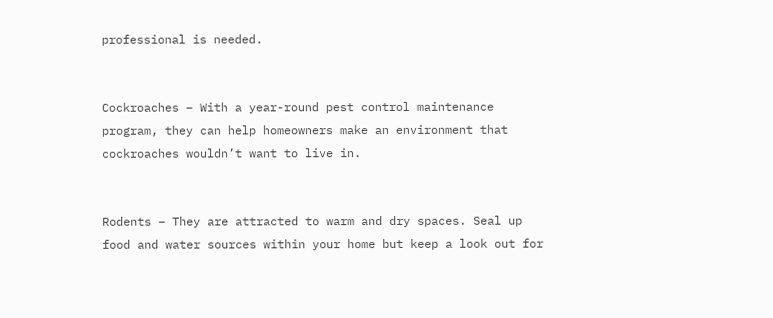professional is needed.


Cockroaches – With a year-round pest control maintenance program, they can help homeowners make an environment that cockroaches wouldn’t want to live in.


Rodents – They are attracted to warm and dry spaces. Seal up food and water sources within your home but keep a look out for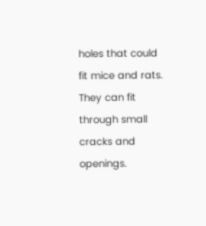holes that could fit mice and rats. They can fit through small cracks and openings.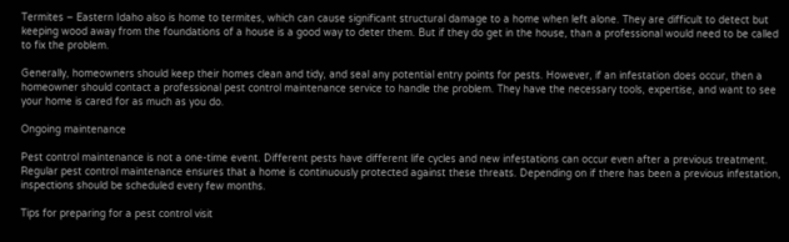Termites – Eastern Idaho also is home to termites, which can cause significant structural damage to a home when left alone. They are difficult to detect but keeping wood away from the foundations of a house is a good way to deter them. But if they do get in the house, than a professional would need to be called to fix the problem.

Generally, homeowners should keep their homes clean and tidy, and seal any potential entry points for pests. However, if an infestation does occur, then a homeowner should contact a professional pest control maintenance service to handle the problem. They have the necessary tools, expertise, and want to see your home is cared for as much as you do.

Ongoing maintenance

Pest control maintenance is not a one-time event. Different pests have different life cycles and new infestations can occur even after a previous treatment. Regular pest control maintenance ensures that a home is continuously protected against these threats. Depending on if there has been a previous infestation, inspections should be scheduled every few months.

Tips for preparing for a pest control visit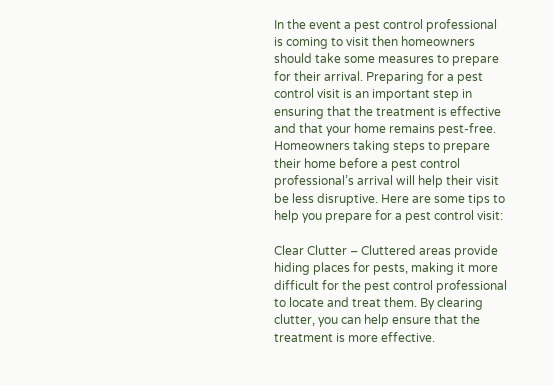In the event a pest control professional is coming to visit then homeowners should take some measures to prepare for their arrival. Preparing for a pest control visit is an important step in ensuring that the treatment is effective and that your home remains pest-free. Homeowners taking steps to prepare their home before a pest control professional’s arrival will help their visit be less disruptive. Here are some tips to help you prepare for a pest control visit:

Clear Clutter – Cluttered areas provide hiding places for pests, making it more difficult for the pest control professional to locate and treat them. By clearing clutter, you can help ensure that the treatment is more effective.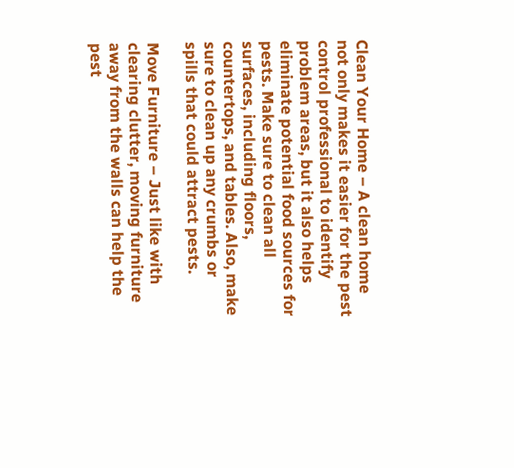Clean Your Home – A clean home not only makes it easier for the pest control professional to identify problem areas, but it also helps eliminate potential food sources for pests. Make sure to clean all surfaces, including floors, countertops, and tables. Also, make sure to clean up any crumbs or spills that could attract pests.

Move Furniture – Just like with clearing clutter, moving furniture away from the walls can help the pest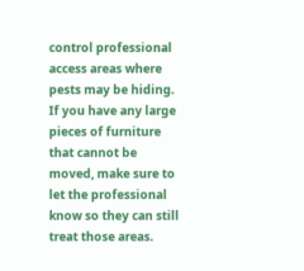control professional access areas where pests may be hiding. If you have any large pieces of furniture that cannot be moved, make sure to let the professional know so they can still treat those areas.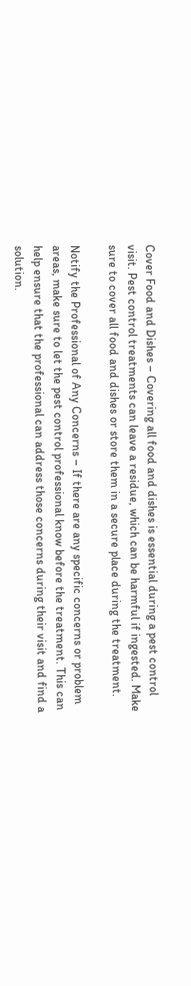Cover Food and Dishes – Covering all food and dishes is essential during a pest control visit. Pest control treatments can leave a residue, which can be harmful if ingested. Make sure to cover all food and dishes or store them in a secure place during the treatment.

Notify the Professional of Any Concerns – If there are any specific concerns or problem areas, make sure to let the pest control professional know before the treatment. This can help ensure that the professional can address those concerns during their visit and find a solution.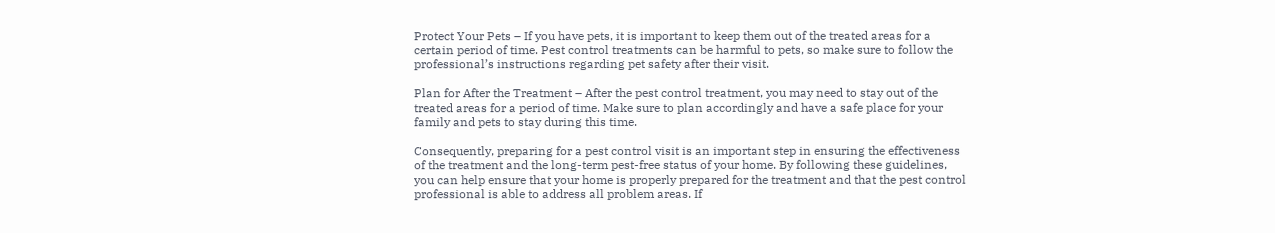Protect Your Pets – If you have pets, it is important to keep them out of the treated areas for a certain period of time. Pest control treatments can be harmful to pets, so make sure to follow the professional’s instructions regarding pet safety after their visit.

Plan for After the Treatment – After the pest control treatment, you may need to stay out of the treated areas for a period of time. Make sure to plan accordingly and have a safe place for your family and pets to stay during this time.

Consequently, preparing for a pest control visit is an important step in ensuring the effectiveness of the treatment and the long-term pest-free status of your home. By following these guidelines, you can help ensure that your home is properly prepared for the treatment and that the pest control professional is able to address all problem areas. If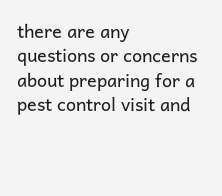there are any questions or concerns about preparing for a pest control visit and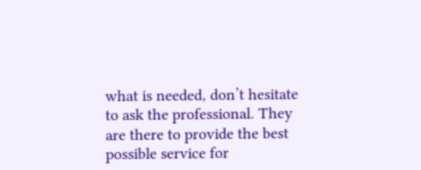what is needed, don’t hesitate to ask the professional. They are there to provide the best possible service for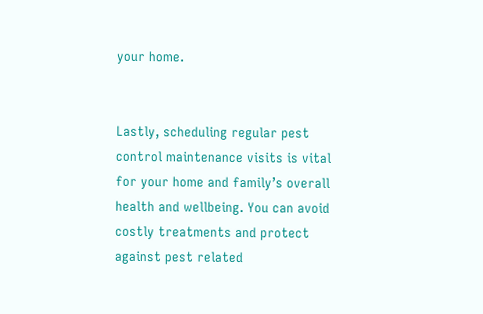your home.


Lastly, scheduling regular pest control maintenance visits is vital for your home and family’s overall health and wellbeing. You can avoid costly treatments and protect against pest related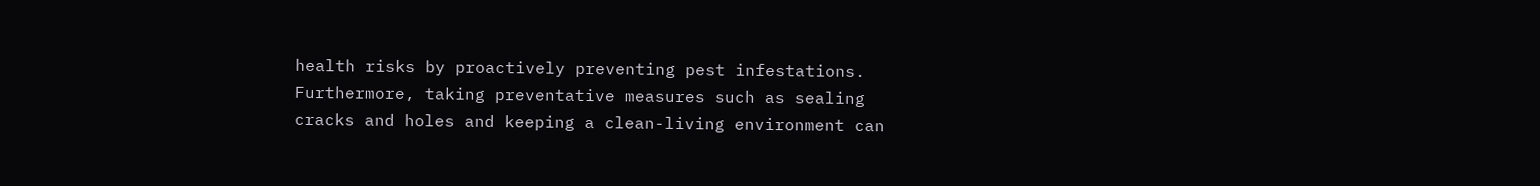health risks by proactively preventing pest infestations. Furthermore, taking preventative measures such as sealing cracks and holes and keeping a clean-living environment can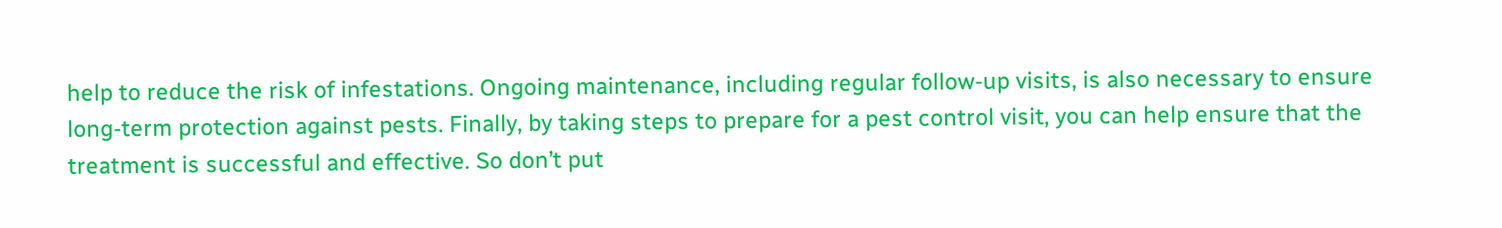help to reduce the risk of infestations. Ongoing maintenance, including regular follow-up visits, is also necessary to ensure long-term protection against pests. Finally, by taking steps to prepare for a pest control visit, you can help ensure that the treatment is successful and effective. So don’t put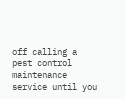off calling a pest control maintenance service until you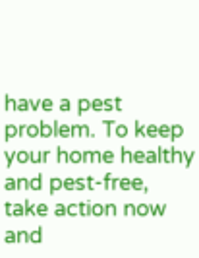have a pest problem. To keep your home healthy and pest-free, take action now and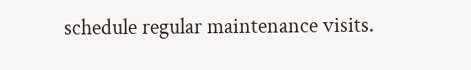schedule regular maintenance visits.